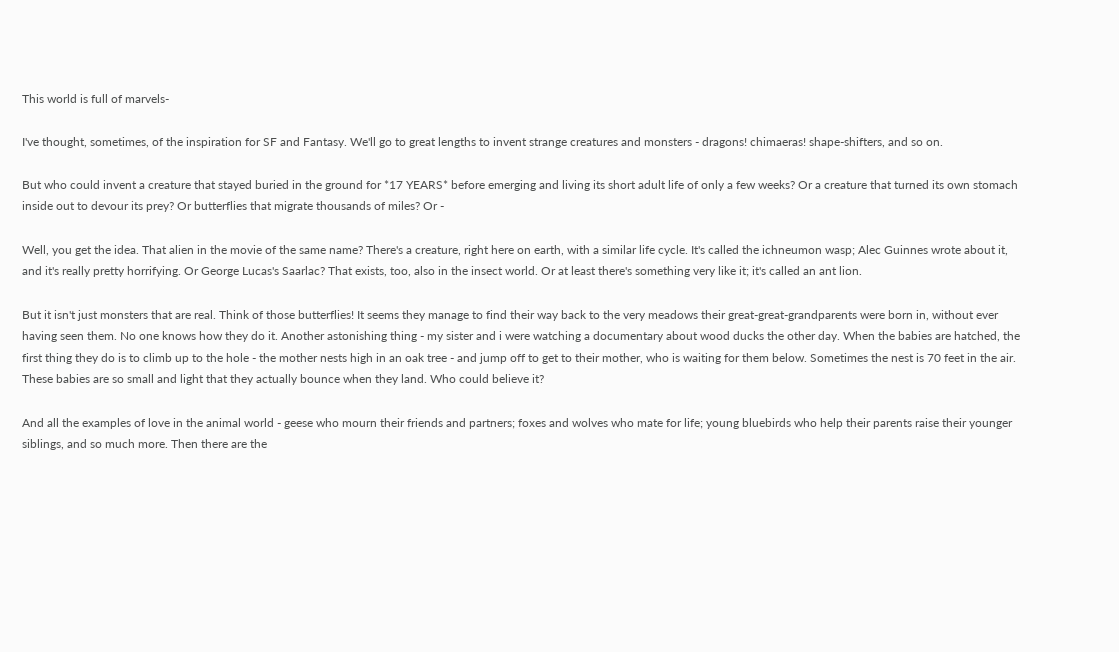This world is full of marvels-

I've thought, sometimes, of the inspiration for SF and Fantasy. We'll go to great lengths to invent strange creatures and monsters - dragons! chimaeras! shape-shifters, and so on.

But who could invent a creature that stayed buried in the ground for *17 YEARS* before emerging and living its short adult life of only a few weeks? Or a creature that turned its own stomach inside out to devour its prey? Or butterflies that migrate thousands of miles? Or -

Well, you get the idea. That alien in the movie of the same name? There's a creature, right here on earth, with a similar life cycle. It's called the ichneumon wasp; Alec Guinnes wrote about it, and it's really pretty horrifying. Or George Lucas's Saarlac? That exists, too, also in the insect world. Or at least there's something very like it; it's called an ant lion.

But it isn't just monsters that are real. Think of those butterflies! It seems they manage to find their way back to the very meadows their great-great-grandparents were born in, without ever having seen them. No one knows how they do it. Another astonishing thing - my sister and i were watching a documentary about wood ducks the other day. When the babies are hatched, the first thing they do is to climb up to the hole - the mother nests high in an oak tree - and jump off to get to their mother, who is waiting for them below. Sometimes the nest is 70 feet in the air. These babies are so small and light that they actually bounce when they land. Who could believe it?

And all the examples of love in the animal world - geese who mourn their friends and partners; foxes and wolves who mate for life; young bluebirds who help their parents raise their younger siblings, and so much more. Then there are the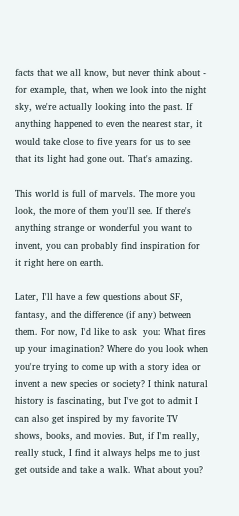facts that we all know, but never think about - for example, that, when we look into the night sky, we're actually looking into the past. If anything happened to even the nearest star, it would take close to five years for us to see that its light had gone out. That's amazing.

This world is full of marvels. The more you look, the more of them you'll see. If there's anything strange or wonderful you want to invent, you can probably find inspiration for it right here on earth.

Later, I'll have a few questions about SF, fantasy, and the difference (if any) between them. For now, I'd like to ask  you: What fires up your imagination? Where do you look when you're trying to come up with a story idea or invent a new species or society? I think natural history is fascinating, but I've got to admit I can also get inspired by my favorite TV shows, books, and movies. But, if I'm really, really stuck, I find it always helps me to just get outside and take a walk. What about you?